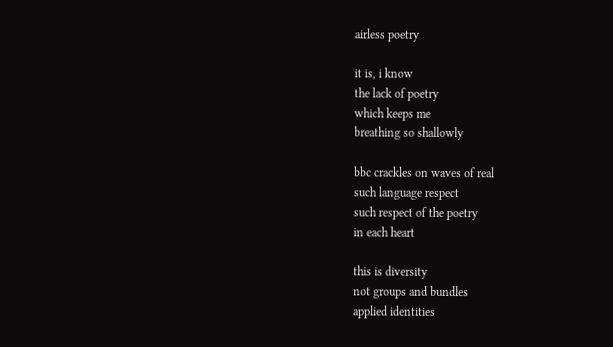airless poetry

it is, i know
the lack of poetry
which keeps me
breathing so shallowly

bbc crackles on waves of real
such language respect
such respect of the poetry
in each heart

this is diversity
not groups and bundles
applied identities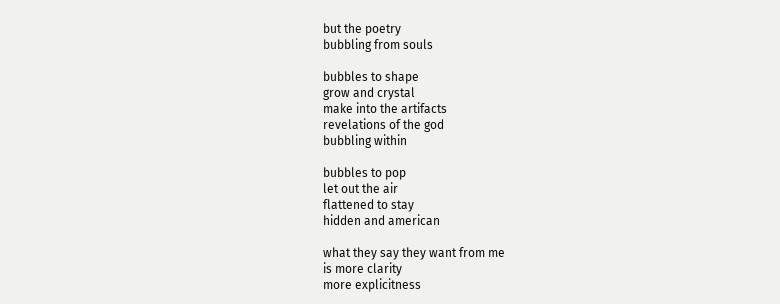but the poetry
bubbling from souls

bubbles to shape
grow and crystal
make into the artifacts
revelations of the god
bubbling within

bubbles to pop
let out the air
flattened to stay
hidden and american

what they say they want from me
is more clarity
more explicitness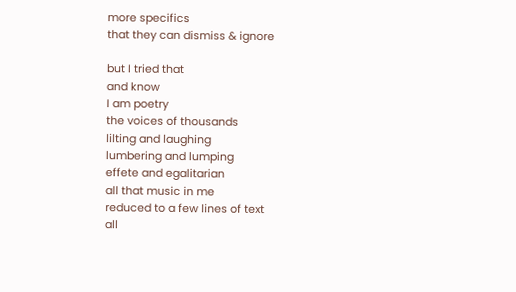more specifics
that they can dismiss & ignore

but I tried that
and know
I am poetry
the voices of thousands
lilting and laughing
lumbering and lumping
effete and egalitarian
all that music in me
reduced to a few lines of text
all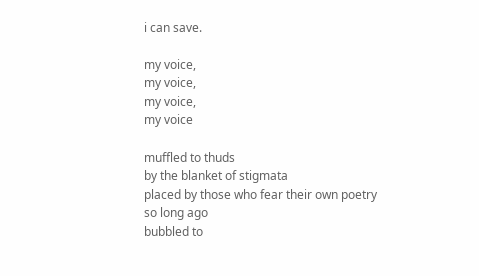i can save.

my voice,
my voice,
my voice,
my voice

muffled to thuds
by the blanket of stigmata
placed by those who fear their own poetry
so long ago
bubbled to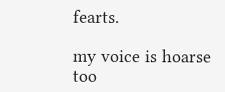fearts.

my voice is hoarse
too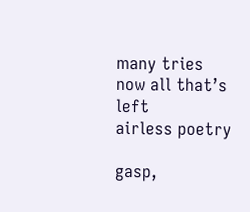many tries
now all that’s left
airless poetry

gasp,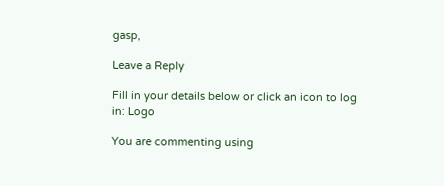gasp,

Leave a Reply

Fill in your details below or click an icon to log in: Logo

You are commenting using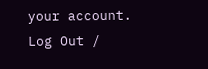your account. Log Out /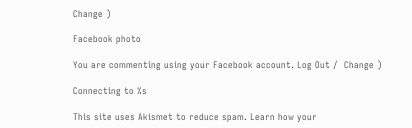Change )

Facebook photo

You are commenting using your Facebook account. Log Out /  Change )

Connecting to %s

This site uses Akismet to reduce spam. Learn how your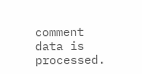comment data is processed.